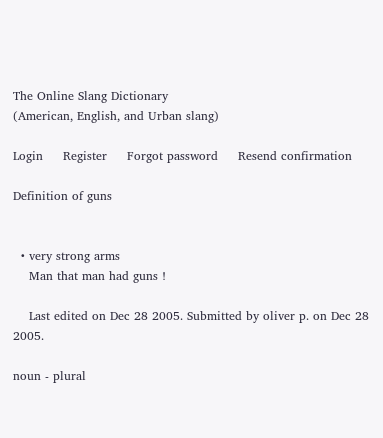The Online Slang Dictionary
(American, English, and Urban slang)

Login     Register     Forgot password     Resend confirmation

Definition of guns


  • very strong arms
    Man that man had guns !

    Last edited on Dec 28 2005. Submitted by oliver p. on Dec 28 2005.

noun - plural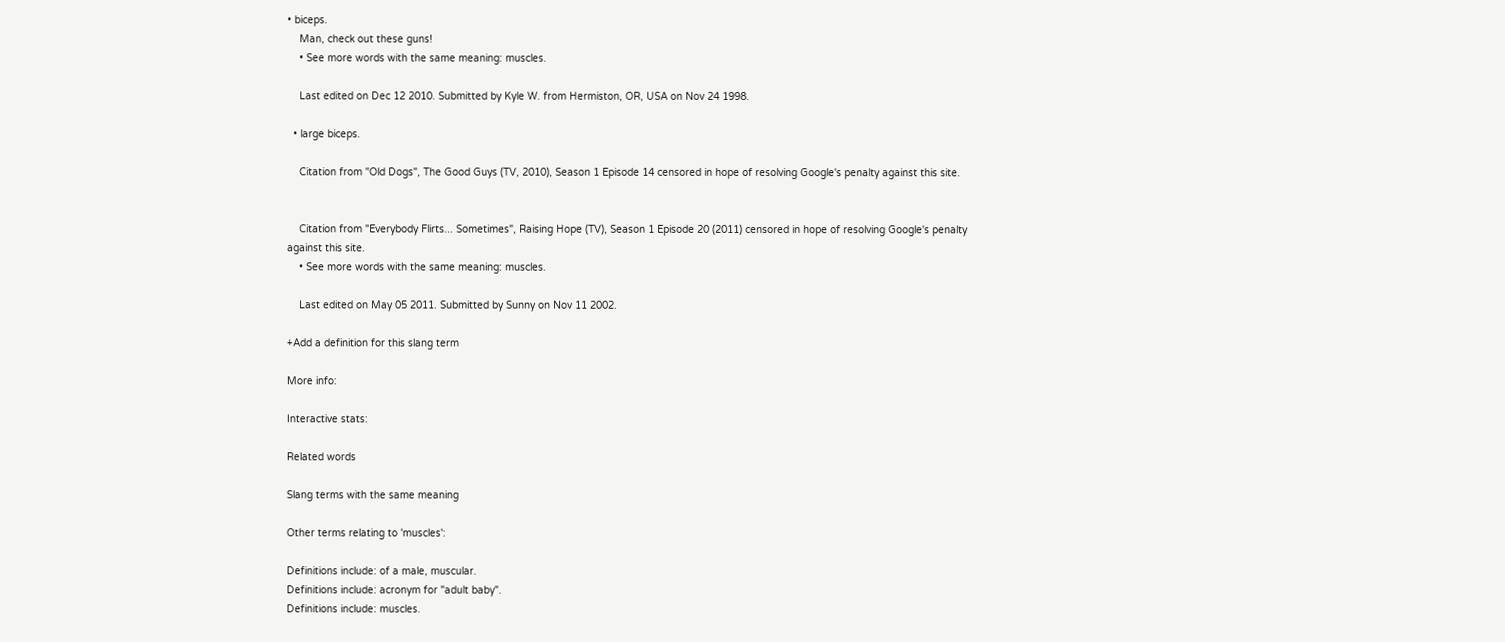• biceps.
    Man, check out these guns!
    • See more words with the same meaning: muscles.

    Last edited on Dec 12 2010. Submitted by Kyle W. from Hermiston, OR, USA on Nov 24 1998.

  • large biceps.

    Citation from "Old Dogs", The Good Guys (TV, 2010), Season 1 Episode 14 censored in hope of resolving Google's penalty against this site.


    Citation from "Everybody Flirts... Sometimes", Raising Hope (TV), Season 1 Episode 20 (2011) censored in hope of resolving Google's penalty against this site.
    • See more words with the same meaning: muscles.

    Last edited on May 05 2011. Submitted by Sunny on Nov 11 2002.

+Add a definition for this slang term

More info:

Interactive stats:

Related words

Slang terms with the same meaning

Other terms relating to 'muscles':

Definitions include: of a male, muscular.
Definitions include: acronym for "adult baby".
Definitions include: muscles.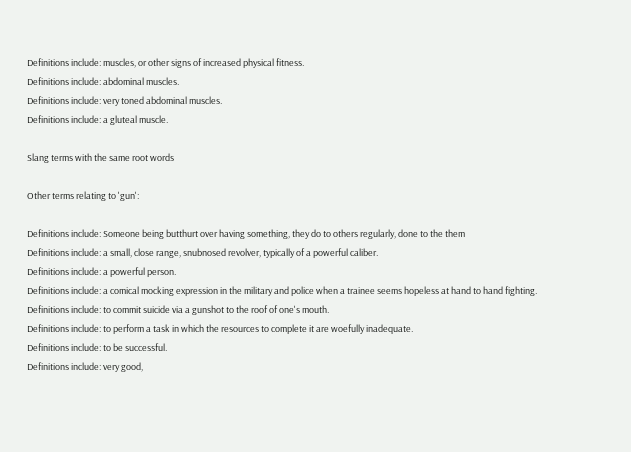Definitions include: muscles, or other signs of increased physical fitness.
Definitions include: abdominal muscles.
Definitions include: very toned abdominal muscles.
Definitions include: a gluteal muscle.

Slang terms with the same root words

Other terms relating to 'gun':

Definitions include: Someone being butthurt over having something, they do to others regularly, done to the them
Definitions include: a small, close range, snubnosed revolver, typically of a powerful caliber.
Definitions include: a powerful person.
Definitions include: a comical mocking expression in the military and police when a trainee seems hopeless at hand to hand fighting.
Definitions include: to commit suicide via a gunshot to the roof of one's mouth.
Definitions include: to perform a task in which the resources to complete it are woefully inadequate.
Definitions include: to be successful.
Definitions include: very good,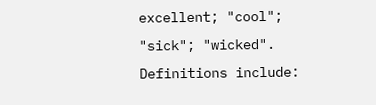excellent; "cool"; "sick"; "wicked".
Definitions include: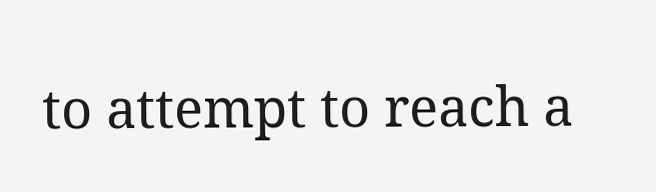to attempt to reach a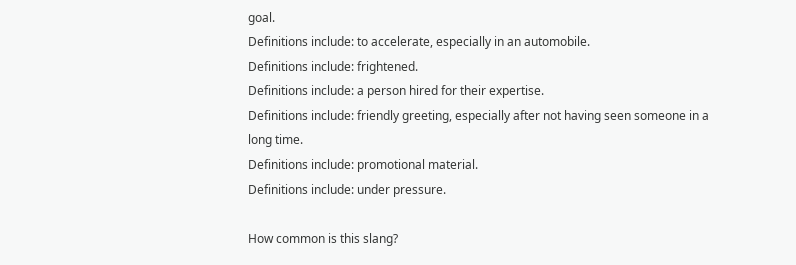goal.
Definitions include: to accelerate, especially in an automobile.
Definitions include: frightened.
Definitions include: a person hired for their expertise.
Definitions include: friendly greeting, especially after not having seen someone in a long time.
Definitions include: promotional material.
Definitions include: under pressure.

How common is this slang?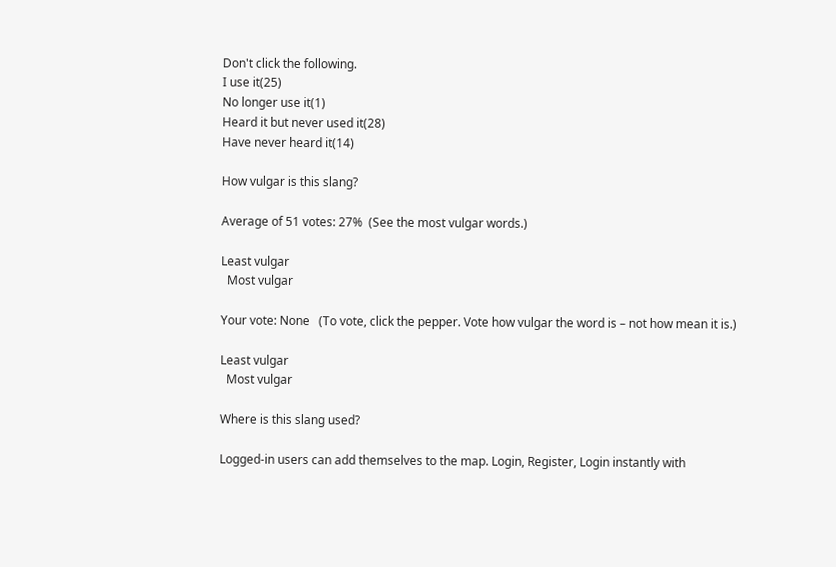Don't click the following.
I use it(25)
No longer use it(1)
Heard it but never used it(28)
Have never heard it(14)

How vulgar is this slang?

Average of 51 votes: 27%  (See the most vulgar words.)

Least vulgar
  Most vulgar

Your vote: None   (To vote, click the pepper. Vote how vulgar the word is – not how mean it is.)

Least vulgar
  Most vulgar

Where is this slang used?

Logged-in users can add themselves to the map. Login, Register, Login instantly with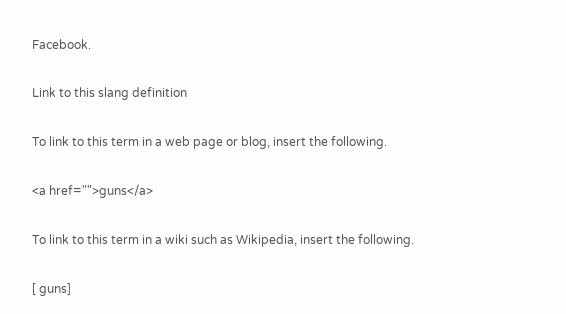Facebook.

Link to this slang definition

To link to this term in a web page or blog, insert the following.

<a href="">guns</a>

To link to this term in a wiki such as Wikipedia, insert the following.

[ guns]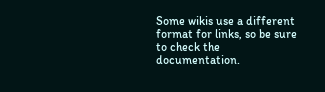Some wikis use a different format for links, so be sure to check the documentation.